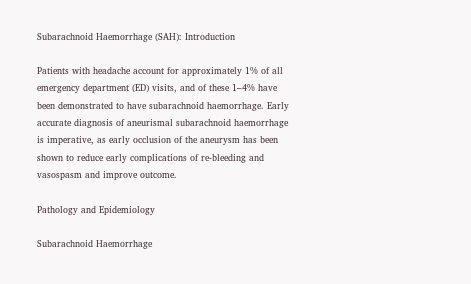Subarachnoid Haemorrhage (SAH): Introduction

Patients with headache account for approximately 1% of all emergency department (ED) visits, and of these 1–4% have been demonstrated to have subarachnoid haemorrhage. Early accurate diagnosis of aneurismal subarachnoid haemorrhage is imperative, as early occlusion of the aneurysm has been shown to reduce early complications of re-bleeding and vasospasm and improve outcome.

Pathology and Epidemiology

Subarachnoid Haemorrhage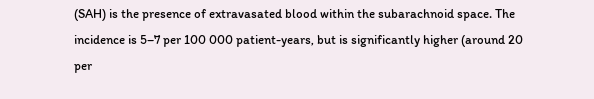(SAH) is the presence of extravasated blood within the subarachnoid space. The incidence is 5–7 per 100 000 patient-years, but is significantly higher (around 20 per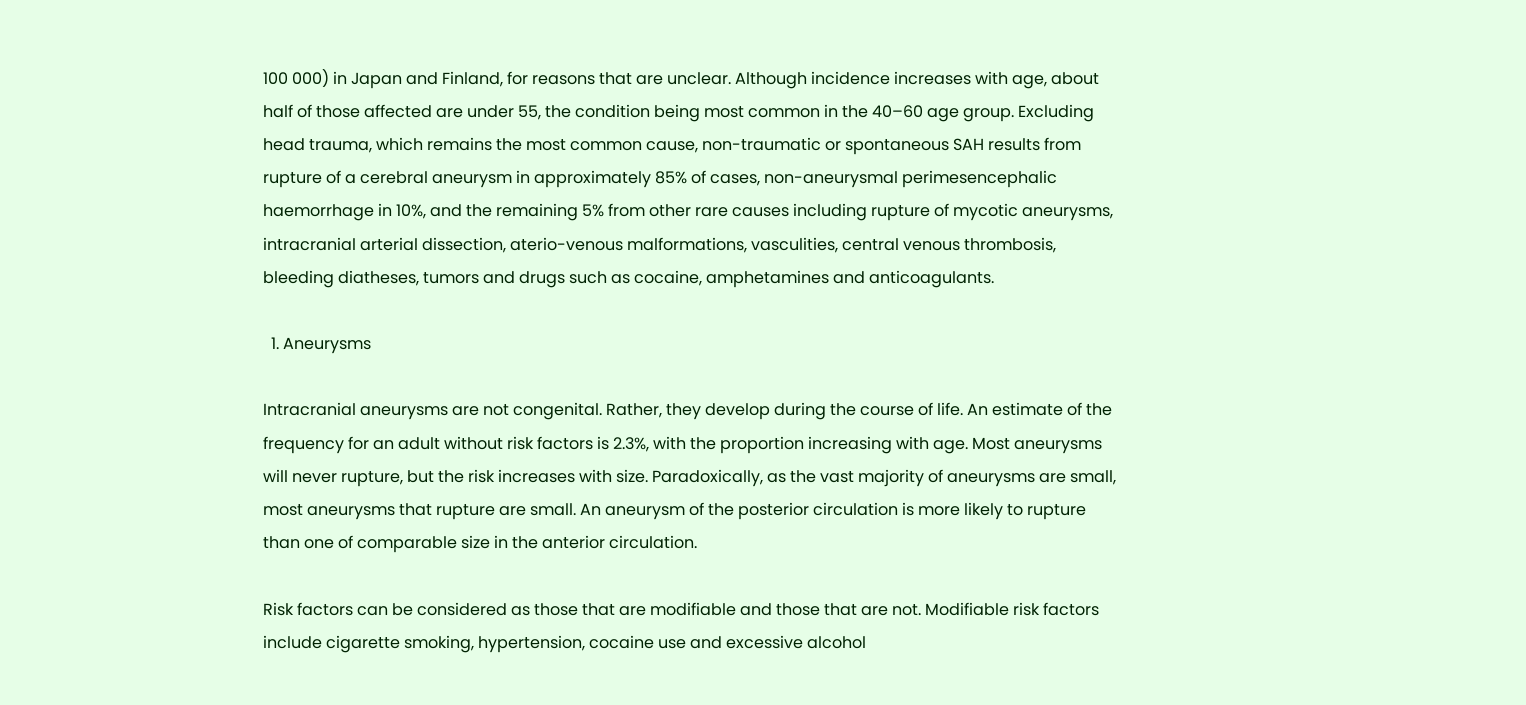100 000) in Japan and Finland, for reasons that are unclear. Although incidence increases with age, about half of those affected are under 55, the condition being most common in the 40–60 age group. Excluding head trauma, which remains the most common cause, non-traumatic or spontaneous SAH results from rupture of a cerebral aneurysm in approximately 85% of cases, non-aneurysmal perimesencephalic haemorrhage in 10%, and the remaining 5% from other rare causes including rupture of mycotic aneurysms, intracranial arterial dissection, aterio-venous malformations, vasculities, central venous thrombosis, bleeding diatheses, tumors and drugs such as cocaine, amphetamines and anticoagulants.

  1. Aneurysms

Intracranial aneurysms are not congenital. Rather, they develop during the course of life. An estimate of the frequency for an adult without risk factors is 2.3%, with the proportion increasing with age. Most aneurysms will never rupture, but the risk increases with size. Paradoxically, as the vast majority of aneurysms are small, most aneurysms that rupture are small. An aneurysm of the posterior circulation is more likely to rupture than one of comparable size in the anterior circulation.

Risk factors can be considered as those that are modifiable and those that are not. Modifiable risk factors include cigarette smoking, hypertension, cocaine use and excessive alcohol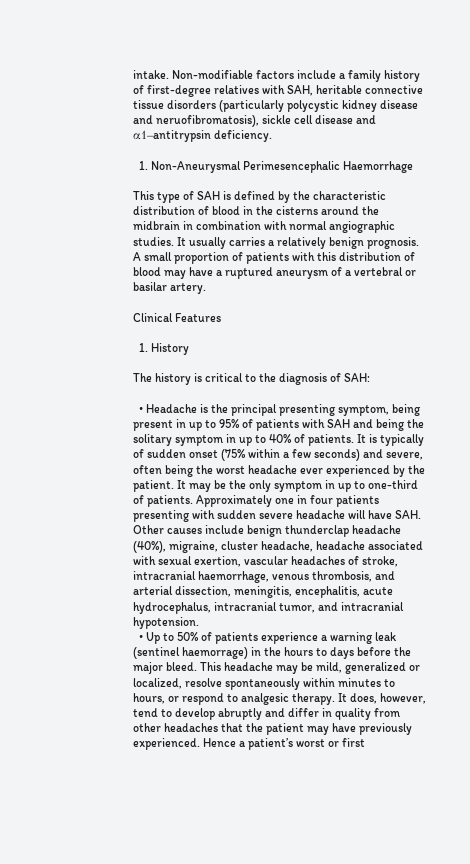intake. Non-modifiable factors include a family history of first-degree relatives with SAH, heritable connective tissue disorders (particularly polycystic kidney disease and neruofibromatosis), sickle cell disease and α1–antitrypsin deficiency.

  1. Non-Aneurysmal Perimesencephalic Haemorrhage

This type of SAH is defined by the characteristic distribution of blood in the cisterns around the midbrain in combination with normal angiographic studies. It usually carries a relatively benign prognosis. A small proportion of patients with this distribution of blood may have a ruptured aneurysm of a vertebral or basilar artery.

Clinical Features

  1. History

The history is critical to the diagnosis of SAH:

  • Headache is the principal presenting symptom, being present in up to 95% of patients with SAH and being the solitary symptom in up to 40% of patients. It is typically of sudden onset (75% within a few seconds) and severe, often being the worst headache ever experienced by the patient. It may be the only symptom in up to one-third of patients. Approximately one in four patients presenting with sudden severe headache will have SAH. Other causes include benign thunderclap headache (40%), migraine, cluster headache, headache associated with sexual exertion, vascular headaches of stroke, intracranial haemorrhage, venous thrombosis, and arterial dissection, meningitis, encephalitis, acute hydrocephalus, intracranial tumor, and intracranial hypotension.
  • Up to 50% of patients experience a warning leak (sentinel haemorrage) in the hours to days before the major bleed. This headache may be mild, generalized or localized, resolve spontaneously within minutes to hours, or respond to analgesic therapy. It does, however, tend to develop abruptly and differ in quality from other headaches that the patient may have previously experienced. Hence a patient’s worst or first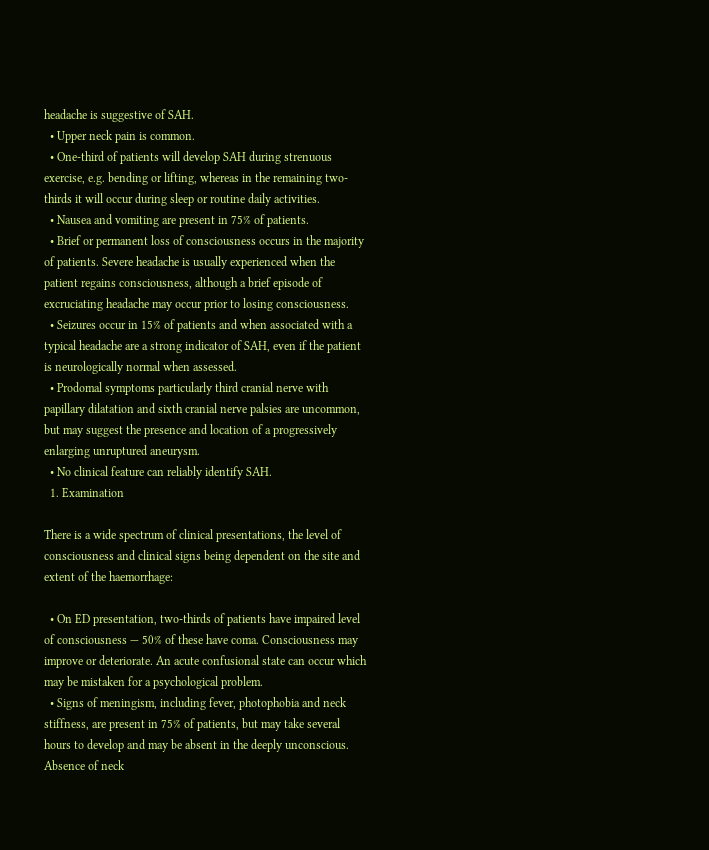headache is suggestive of SAH.
  • Upper neck pain is common.
  • One-third of patients will develop SAH during strenuous exercise, e.g. bending or lifting, whereas in the remaining two-thirds it will occur during sleep or routine daily activities.
  • Nausea and vomiting are present in 75% of patients.
  • Brief or permanent loss of consciousness occurs in the majority of patients. Severe headache is usually experienced when the patient regains consciousness, although a brief episode of excruciating headache may occur prior to losing consciousness.
  • Seizures occur in 15% of patients and when associated with a typical headache are a strong indicator of SAH, even if the patient is neurologically normal when assessed.
  • Prodomal symptoms particularly third cranial nerve with papillary dilatation and sixth cranial nerve palsies are uncommon, but may suggest the presence and location of a progressively enlarging unruptured aneurysm.
  • No clinical feature can reliably identify SAH.
  1. Examination

There is a wide spectrum of clinical presentations, the level of consciousness and clinical signs being dependent on the site and extent of the haemorrhage:

  • On ED presentation, two-thirds of patients have impaired level of consciousness — 50% of these have coma. Consciousness may improve or deteriorate. An acute confusional state can occur which may be mistaken for a psychological problem.
  • Signs of meningism, including fever, photophobia and neck stiffness, are present in 75% of patients, but may take several hours to develop and may be absent in the deeply unconscious. Absence of neck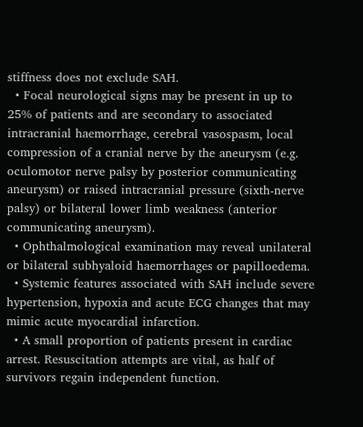stiffness does not exclude SAH.
  • Focal neurological signs may be present in up to 25% of patients and are secondary to associated intracranial haemorrhage, cerebral vasospasm, local compression of a cranial nerve by the aneurysm (e.g. oculomotor nerve palsy by posterior communicating aneurysm) or raised intracranial pressure (sixth-nerve palsy) or bilateral lower limb weakness (anterior communicating aneurysm).
  • Ophthalmological examination may reveal unilateral or bilateral subhyaloid haemorrhages or papilloedema.
  • Systemic features associated with SAH include severe hypertension, hypoxia and acute ECG changes that may mimic acute myocardial infarction.
  • A small proportion of patients present in cardiac arrest. Resuscitation attempts are vital, as half of survivors regain independent function.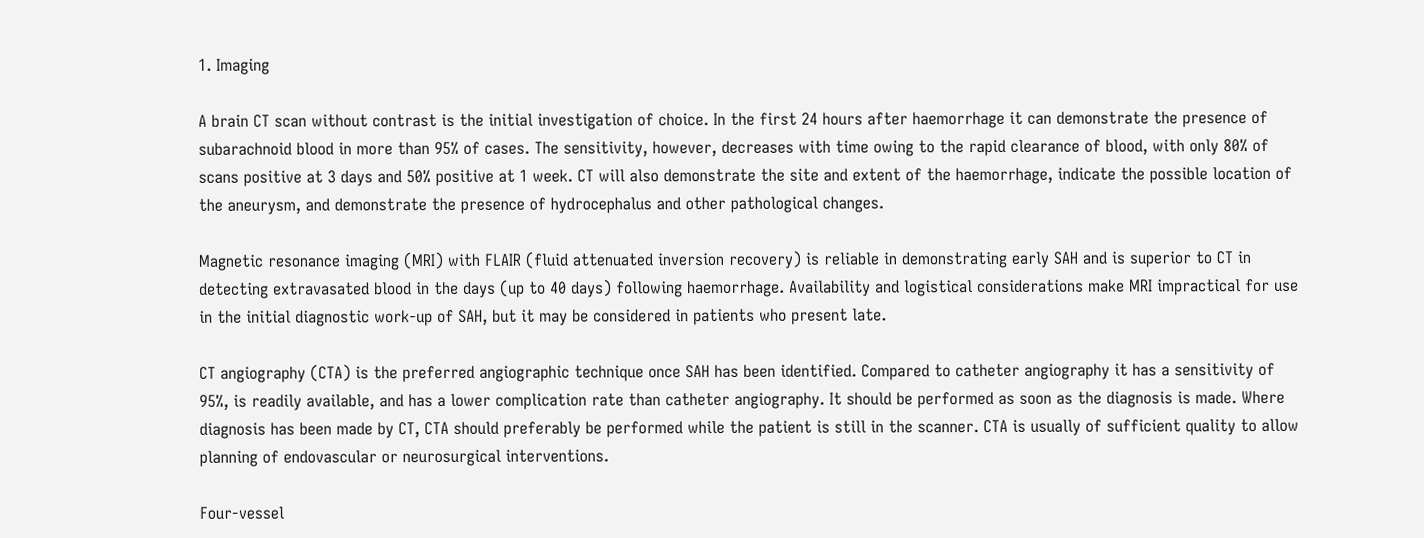1. Imaging

A brain CT scan without contrast is the initial investigation of choice. In the first 24 hours after haemorrhage it can demonstrate the presence of subarachnoid blood in more than 95% of cases. The sensitivity, however, decreases with time owing to the rapid clearance of blood, with only 80% of scans positive at 3 days and 50% positive at 1 week. CT will also demonstrate the site and extent of the haemorrhage, indicate the possible location of the aneurysm, and demonstrate the presence of hydrocephalus and other pathological changes.

Magnetic resonance imaging (MRI) with FLAIR (fluid attenuated inversion recovery) is reliable in demonstrating early SAH and is superior to CT in detecting extravasated blood in the days (up to 40 days) following haemorrhage. Availability and logistical considerations make MRI impractical for use in the initial diagnostic work-up of SAH, but it may be considered in patients who present late.

CT angiography (CTA) is the preferred angiographic technique once SAH has been identified. Compared to catheter angiography it has a sensitivity of 95%, is readily available, and has a lower complication rate than catheter angiography. It should be performed as soon as the diagnosis is made. Where diagnosis has been made by CT, CTA should preferably be performed while the patient is still in the scanner. CTA is usually of sufficient quality to allow planning of endovascular or neurosurgical interventions.

Four-vessel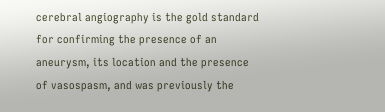cerebral angiography is the gold standard for confirming the presence of an aneurysm, its location and the presence of vasospasm, and was previously the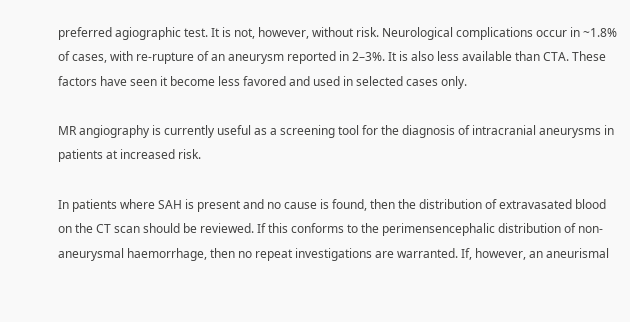preferred agiographic test. It is not, however, without risk. Neurological complications occur in ~1.8% of cases, with re-rupture of an aneurysm reported in 2–3%. It is also less available than CTA. These factors have seen it become less favored and used in selected cases only.

MR angiography is currently useful as a screening tool for the diagnosis of intracranial aneurysms in patients at increased risk.

In patients where SAH is present and no cause is found, then the distribution of extravasated blood on the CT scan should be reviewed. If this conforms to the perimensencephalic distribution of non-aneurysmal haemorrhage, then no repeat investigations are warranted. If, however, an aneurismal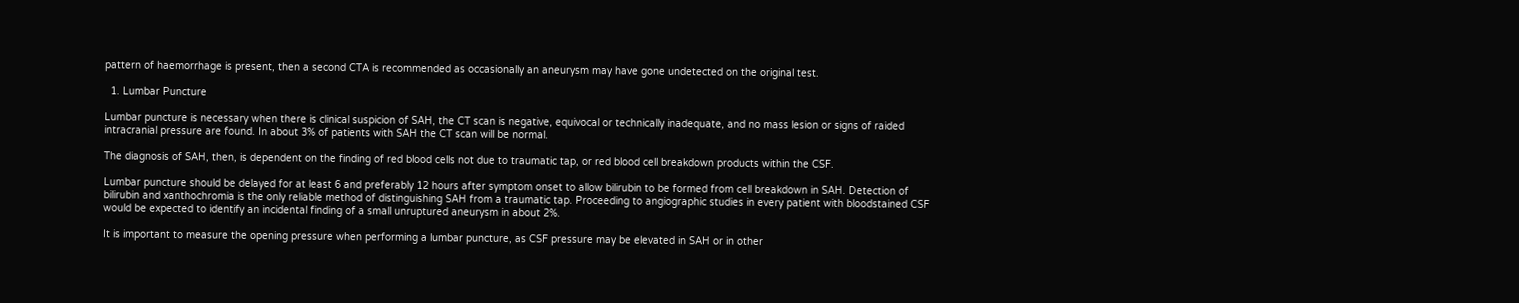pattern of haemorrhage is present, then a second CTA is recommended as occasionally an aneurysm may have gone undetected on the original test.

  1. Lumbar Puncture

Lumbar puncture is necessary when there is clinical suspicion of SAH, the CT scan is negative, equivocal or technically inadequate, and no mass lesion or signs of raided intracranial pressure are found. In about 3% of patients with SAH the CT scan will be normal.

The diagnosis of SAH, then, is dependent on the finding of red blood cells not due to traumatic tap, or red blood cell breakdown products within the CSF.

Lumbar puncture should be delayed for at least 6 and preferably 12 hours after symptom onset to allow bilirubin to be formed from cell breakdown in SAH. Detection of bilirubin and xanthochromia is the only reliable method of distinguishing SAH from a traumatic tap. Proceeding to angiographic studies in every patient with bloodstained CSF would be expected to identify an incidental finding of a small unruptured aneurysm in about 2%.

It is important to measure the opening pressure when performing a lumbar puncture, as CSF pressure may be elevated in SAH or in other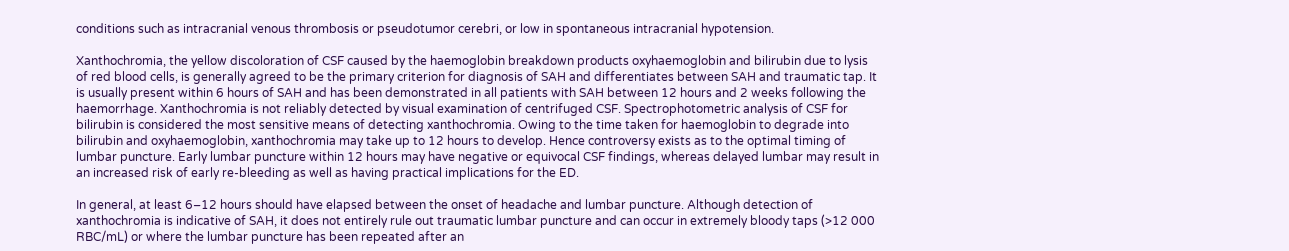conditions such as intracranial venous thrombosis or pseudotumor cerebri, or low in spontaneous intracranial hypotension.

Xanthochromia, the yellow discoloration of CSF caused by the haemoglobin breakdown products oxyhaemoglobin and bilirubin due to lysis of red blood cells, is generally agreed to be the primary criterion for diagnosis of SAH and differentiates between SAH and traumatic tap. It is usually present within 6 hours of SAH and has been demonstrated in all patients with SAH between 12 hours and 2 weeks following the haemorrhage. Xanthochromia is not reliably detected by visual examination of centrifuged CSF. Spectrophotometric analysis of CSF for bilirubin is considered the most sensitive means of detecting xanthochromia. Owing to the time taken for haemoglobin to degrade into bilirubin and oxyhaemoglobin, xanthochromia may take up to 12 hours to develop. Hence controversy exists as to the optimal timing of lumbar puncture. Early lumbar puncture within 12 hours may have negative or equivocal CSF findings, whereas delayed lumbar may result in an increased risk of early re-bleeding as well as having practical implications for the ED.

In general, at least 6–12 hours should have elapsed between the onset of headache and lumbar puncture. Although detection of xanthochromia is indicative of SAH, it does not entirely rule out traumatic lumbar puncture and can occur in extremely bloody taps (>12 000 RBC/mL) or where the lumbar puncture has been repeated after an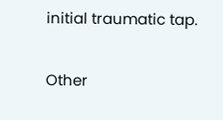initial traumatic tap.

Other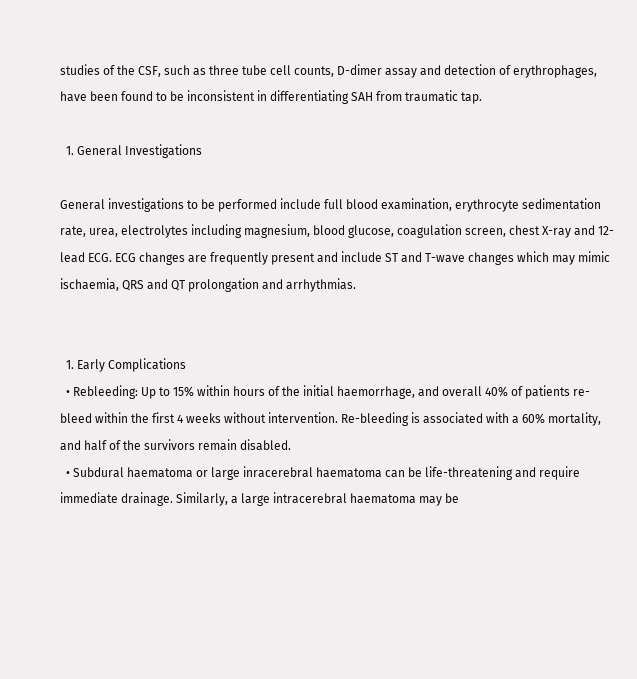studies of the CSF, such as three tube cell counts, D-dimer assay and detection of erythrophages, have been found to be inconsistent in differentiating SAH from traumatic tap.

  1. General Investigations

General investigations to be performed include full blood examination, erythrocyte sedimentation rate, urea, electrolytes including magnesium, blood glucose, coagulation screen, chest X-ray and 12-lead ECG. ECG changes are frequently present and include ST and T-wave changes which may mimic ischaemia, QRS and QT prolongation and arrhythmias.


  1. Early Complications
  • Rebleeding: Up to 15% within hours of the initial haemorrhage, and overall 40% of patients re-bleed within the first 4 weeks without intervention. Re-bleeding is associated with a 60% mortality, and half of the survivors remain disabled.
  • Subdural haematoma or large inracerebral haematoma can be life-threatening and require immediate drainage. Similarly, a large intracerebral haematoma may be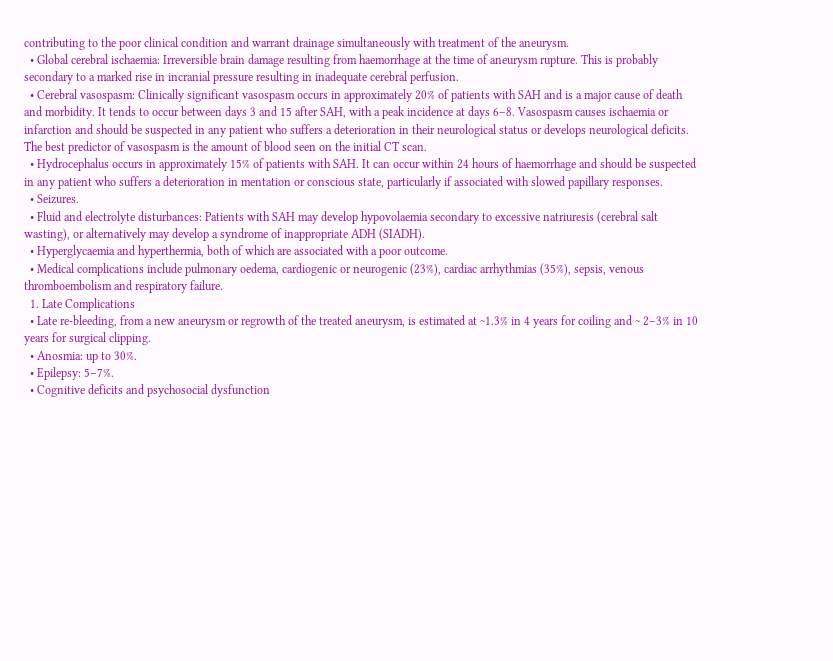contributing to the poor clinical condition and warrant drainage simultaneously with treatment of the aneurysm.
  • Global cerebral ischaemia: Irreversible brain damage resulting from haemorrhage at the time of aneurysm rupture. This is probably secondary to a marked rise in incranial pressure resulting in inadequate cerebral perfusion.
  • Cerebral vasospasm: Clinically significant vasospasm occurs in approximately 20% of patients with SAH and is a major cause of death and morbidity. It tends to occur between days 3 and 15 after SAH, with a peak incidence at days 6–8. Vasospasm causes ischaemia or infarction and should be suspected in any patient who suffers a deterioration in their neurological status or develops neurological deficits. The best predictor of vasospasm is the amount of blood seen on the initial CT scan.
  • Hydrocephalus occurs in approximately 15% of patients with SAH. It can occur within 24 hours of haemorrhage and should be suspected in any patient who suffers a deterioration in mentation or conscious state, particularly if associated with slowed papillary responses.
  • Seizures.
  • Fluid and electrolyte disturbances: Patients with SAH may develop hypovolaemia secondary to excessive natriuresis (cerebral salt wasting), or alternatively may develop a syndrome of inappropriate ADH (SIADH).
  • Hyperglycaemia and hyperthermia, both of which are associated with a poor outcome.
  • Medical complications include pulmonary oedema, cardiogenic or neurogenic (23%), cardiac arrhythmias (35%), sepsis, venous thromboembolism and respiratory failure.
  1. Late Complications
  • Late re-bleeding, from a new aneurysm or regrowth of the treated aneurysm, is estimated at ~1.3% in 4 years for coiling and ~ 2–3% in 10 years for surgical clipping.
  • Anosmia: up to 30%.
  • Epilepsy: 5–7%.
  • Cognitive deficits and psychosocial dysfunction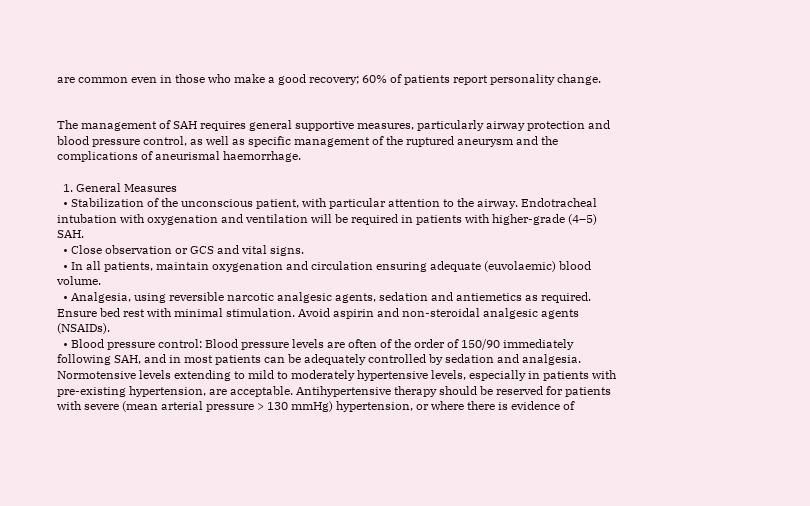are common even in those who make a good recovery; 60% of patients report personality change.


The management of SAH requires general supportive measures, particularly airway protection and blood pressure control, as well as specific management of the ruptured aneurysm and the complications of aneurismal haemorrhage.

  1. General Measures
  • Stabilization of the unconscious patient, with particular attention to the airway. Endotracheal intubation with oxygenation and ventilation will be required in patients with higher-grade (4–5) SAH.
  • Close observation or GCS and vital signs.
  • In all patients, maintain oxygenation and circulation ensuring adequate (euvolaemic) blood volume.
  • Analgesia, using reversible narcotic analgesic agents, sedation and antiemetics as required. Ensure bed rest with minimal stimulation. Avoid aspirin and non-steroidal analgesic agents (NSAIDs).
  • Blood pressure control: Blood pressure levels are often of the order of 150/90 immediately following SAH, and in most patients can be adequately controlled by sedation and analgesia. Normotensive levels extending to mild to moderately hypertensive levels, especially in patients with pre-existing hypertension, are acceptable. Antihypertensive therapy should be reserved for patients with severe (mean arterial pressure > 130 mmHg) hypertension, or where there is evidence of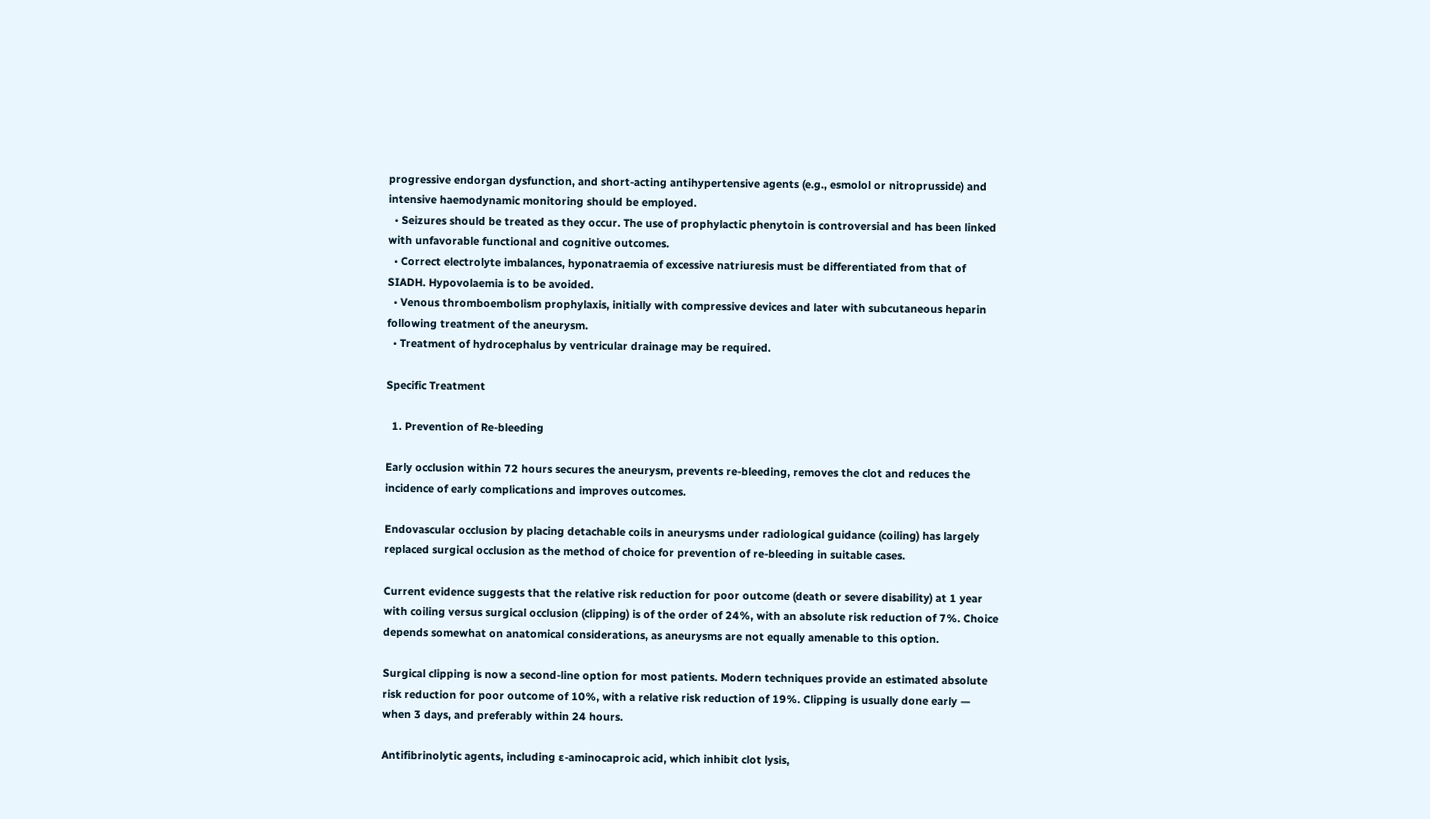progressive endorgan dysfunction, and short-acting antihypertensive agents (e.g., esmolol or nitroprusside) and intensive haemodynamic monitoring should be employed.
  • Seizures should be treated as they occur. The use of prophylactic phenytoin is controversial and has been linked with unfavorable functional and cognitive outcomes.
  • Correct electrolyte imbalances, hyponatraemia of excessive natriuresis must be differentiated from that of SIADH. Hypovolaemia is to be avoided.
  • Venous thromboembolism prophylaxis, initially with compressive devices and later with subcutaneous heparin following treatment of the aneurysm.
  • Treatment of hydrocephalus by ventricular drainage may be required.

Specific Treatment

  1. Prevention of Re-bleeding

Early occlusion within 72 hours secures the aneurysm, prevents re-bleeding, removes the clot and reduces the incidence of early complications and improves outcomes.

Endovascular occlusion by placing detachable coils in aneurysms under radiological guidance (coiling) has largely replaced surgical occlusion as the method of choice for prevention of re-bleeding in suitable cases.

Current evidence suggests that the relative risk reduction for poor outcome (death or severe disability) at 1 year with coiling versus surgical occlusion (clipping) is of the order of 24%, with an absolute risk reduction of 7%. Choice depends somewhat on anatomical considerations, as aneurysms are not equally amenable to this option.

Surgical clipping is now a second-line option for most patients. Modern techniques provide an estimated absolute risk reduction for poor outcome of 10%, with a relative risk reduction of 19%. Clipping is usually done early — when 3 days, and preferably within 24 hours.

Antifibrinolytic agents, including ɛ-aminocaproic acid, which inhibit clot lysis,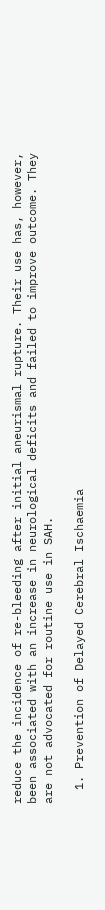reduce the incidence of re-bleeding after initial aneurismal rupture. Their use has, however, been associated with an increase in neurological deficits and failed to improve outcome. They are not advocated for routine use in SAH.

  1. Prevention of Delayed Cerebral Ischaemia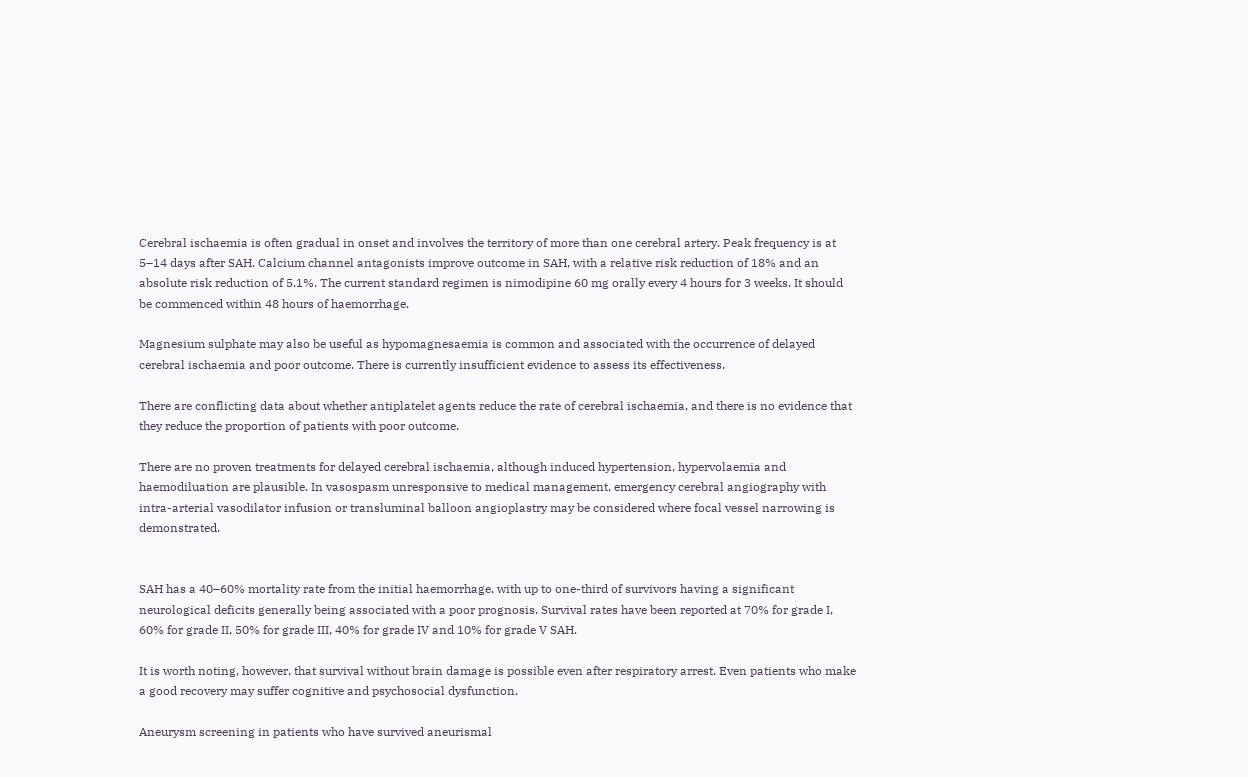Cerebral ischaemia is often gradual in onset and involves the territory of more than one cerebral artery. Peak frequency is at 5–14 days after SAH. Calcium channel antagonists improve outcome in SAH, with a relative risk reduction of 18% and an absolute risk reduction of 5.1%. The current standard regimen is nimodipine 60 mg orally every 4 hours for 3 weeks. It should be commenced within 48 hours of haemorrhage.

Magnesium sulphate may also be useful as hypomagnesaemia is common and associated with the occurrence of delayed cerebral ischaemia and poor outcome. There is currently insufficient evidence to assess its effectiveness.

There are conflicting data about whether antiplatelet agents reduce the rate of cerebral ischaemia, and there is no evidence that they reduce the proportion of patients with poor outcome.

There are no proven treatments for delayed cerebral ischaemia, although induced hypertension, hypervolaemia and haemodiluation are plausible. In vasospasm unresponsive to medical management, emergency cerebral angiography with intra-arterial vasodilator infusion or transluminal balloon angioplastry may be considered where focal vessel narrowing is demonstrated.


SAH has a 40–60% mortality rate from the initial haemorrhage, with up to one-third of survivors having a significant neurological deficits generally being associated with a poor prognosis. Survival rates have been reported at 70% for grade I, 60% for grade II, 50% for grade III, 40% for grade IV and 10% for grade V SAH.

It is worth noting, however, that survival without brain damage is possible even after respiratory arrest. Even patients who make a good recovery may suffer cognitive and psychosocial dysfunction.

Aneurysm screening in patients who have survived aneurismal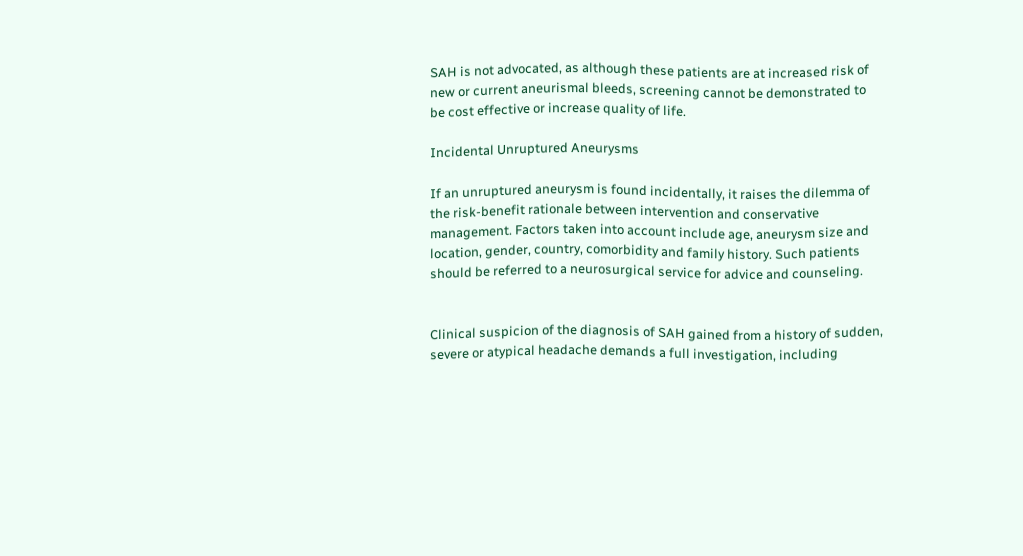SAH is not advocated, as although these patients are at increased risk of new or current aneurismal bleeds, screening cannot be demonstrated to be cost effective or increase quality of life.

Incidental Unruptured Aneurysms

If an unruptured aneurysm is found incidentally, it raises the dilemma of the risk-benefit rationale between intervention and conservative management. Factors taken into account include age, aneurysm size and location, gender, country, comorbidity and family history. Such patients should be referred to a neurosurgical service for advice and counseling.


Clinical suspicion of the diagnosis of SAH gained from a history of sudden, severe or atypical headache demands a full investigation, including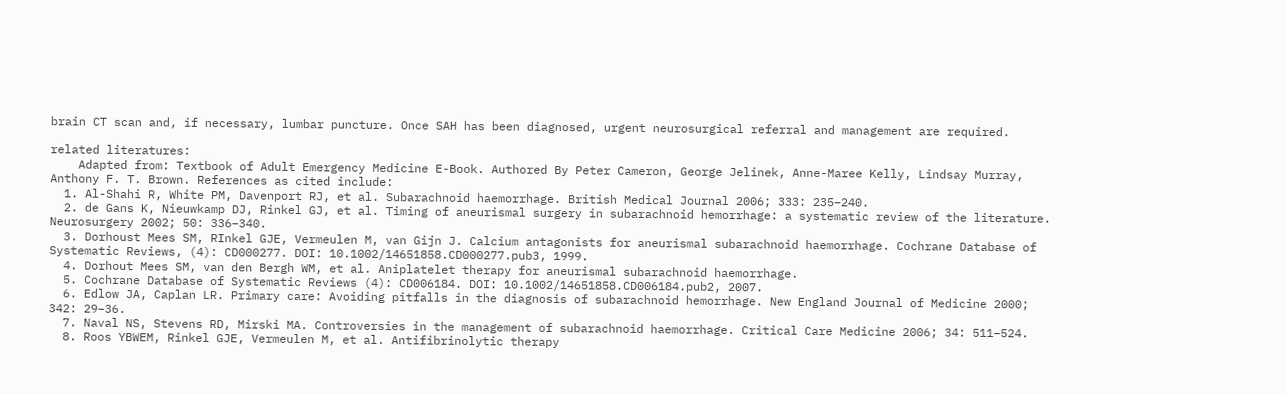brain CT scan and, if necessary, lumbar puncture. Once SAH has been diagnosed, urgent neurosurgical referral and management are required.

related literatures:
    Adapted from: Textbook of Adult Emergency Medicine E-Book. Authored By Peter Cameron, George Jelinek, Anne-Maree Kelly, Lindsay Murray, Anthony F. T. Brown. References as cited include:
  1. Al-Shahi R, White PM, Davenport RJ, et al. Subarachnoid haemorrhage. British Medical Journal 2006; 333: 235–240.
  2. de Gans K, Nieuwkamp DJ, Rinkel GJ, et al. Timing of aneurismal surgery in subarachnoid hemorrhage: a systematic review of the literature. Neurosurgery 2002; 50: 336–340.
  3. Dorhoust Mees SM, RInkel GJE, Vermeulen M, van Gijn J. Calcium antagonists for aneurismal subarachnoid haemorrhage. Cochrane Database of Systematic Reviews, (4): CD000277. DOI: 10.1002/14651858.CD000277.pub3, 1999.
  4. Dorhout Mees SM, van den Bergh WM, et al. Aniplatelet therapy for aneurismal subarachnoid haemorrhage.
  5. Cochrane Database of Systematic Reviews (4): CD006184. DOI: 10.1002/14651858.CD006184.pub2, 2007.
  6. Edlow JA, Caplan LR. Primary care: Avoiding pitfalls in the diagnosis of subarachnoid hemorrhage. New England Journal of Medicine 2000; 342: 29–36.
  7. Naval NS, Stevens RD, Mirski MA. Controversies in the management of subarachnoid haemorrhage. Critical Care Medicine 2006; 34: 511–524.
  8. Roos YBWEM, Rinkel GJE, Vermeulen M, et al. Antifibrinolytic therapy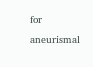for aneurismal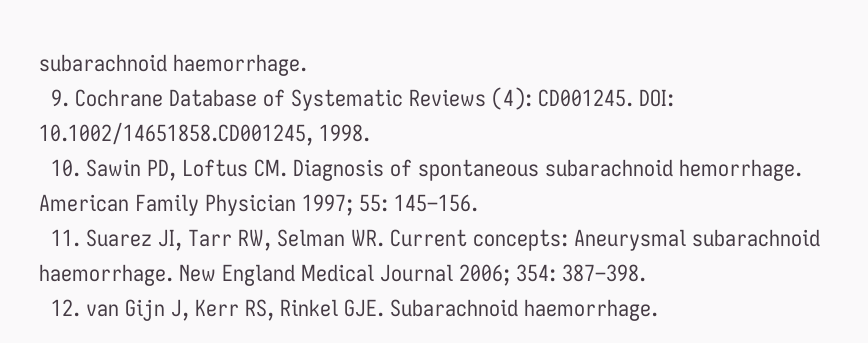subarachnoid haemorrhage.
  9. Cochrane Database of Systematic Reviews (4): CD001245. DOI: 10.1002/14651858.CD001245, 1998.
  10. Sawin PD, Loftus CM. Diagnosis of spontaneous subarachnoid hemorrhage. American Family Physician 1997; 55: 145–156.
  11. Suarez JI, Tarr RW, Selman WR. Current concepts: Aneurysmal subarachnoid haemorrhage. New England Medical Journal 2006; 354: 387–398.
  12. van Gijn J, Kerr RS, Rinkel GJE. Subarachnoid haemorrhage.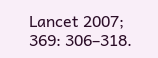Lancet 2007; 369: 306–318.